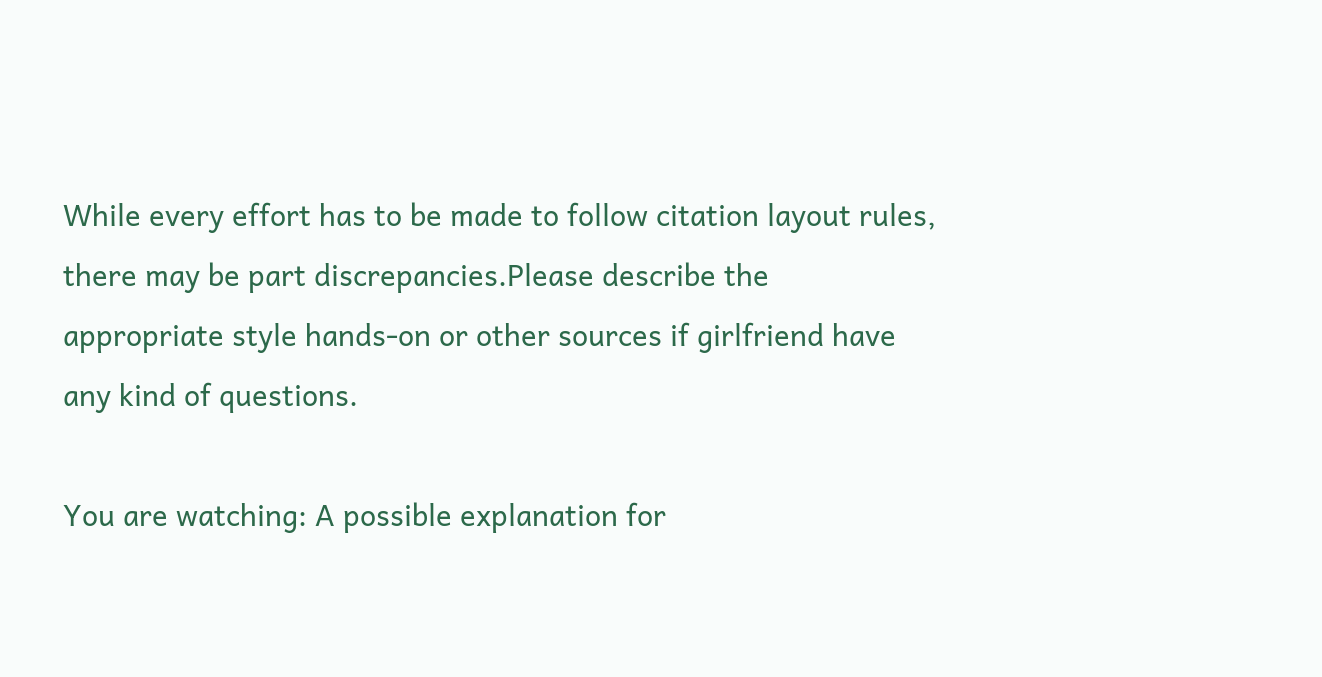While every effort has to be made to follow citation layout rules, there may be part discrepancies.Please describe the appropriate style hands-on or other sources if girlfriend have any kind of questions.

You are watching: A possible explanation for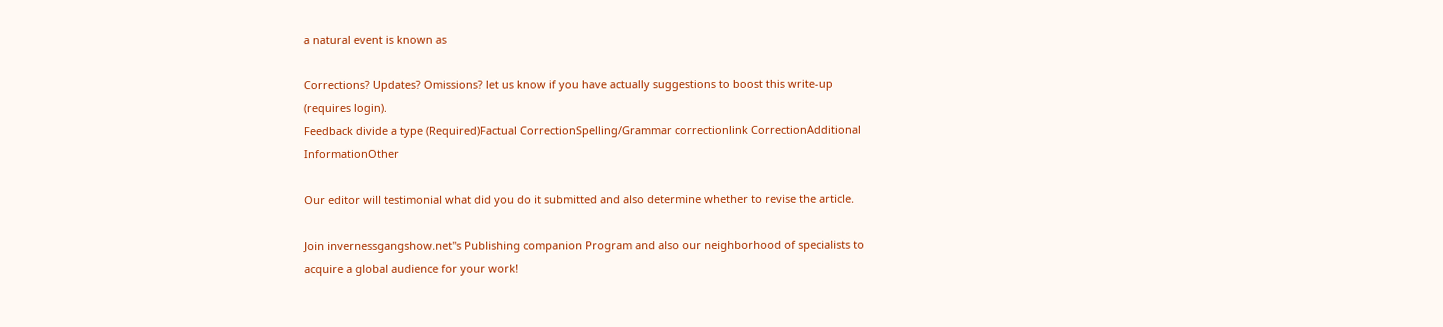a natural event is known as

Corrections? Updates? Omissions? let us know if you have actually suggestions to boost this write-up (requires login).
Feedback divide a type (Required)Factual CorrectionSpelling/Grammar correctionlink CorrectionAdditional InformationOther

Our editor will testimonial what did you do it submitted and also determine whether to revise the article.

Join invernessgangshow.net"s Publishing companion Program and also our neighborhood of specialists to acquire a global audience for your work!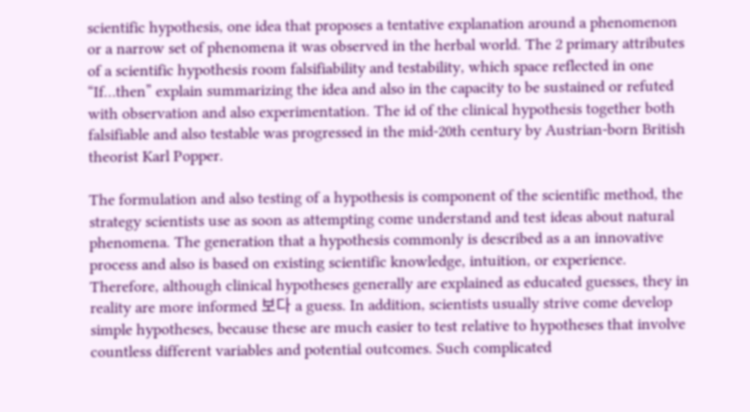scientific hypothesis, one idea that proposes a tentative explanation around a phenomenon or a narrow set of phenomena it was observed in the herbal world. The 2 primary attributes of a scientific hypothesis room falsifiability and testability, which space reflected in one “If…then” explain summarizing the idea and also in the capacity to be sustained or refuted with observation and also experimentation. The id of the clinical hypothesis together both falsifiable and also testable was progressed in the mid-20th century by Austrian-born British theorist Karl Popper.

The formulation and also testing of a hypothesis is component of the scientific method, the strategy scientists use as soon as attempting come understand and test ideas about natural phenomena. The generation that a hypothesis commonly is described as a an innovative process and also is based on existing scientific knowledge, intuition, or experience. Therefore, although clinical hypotheses generally are explained as educated guesses, they in reality are more informed 보다 a guess. In addition, scientists usually strive come develop simple hypotheses, because these are much easier to test relative to hypotheses that involve countless different variables and potential outcomes. Such complicated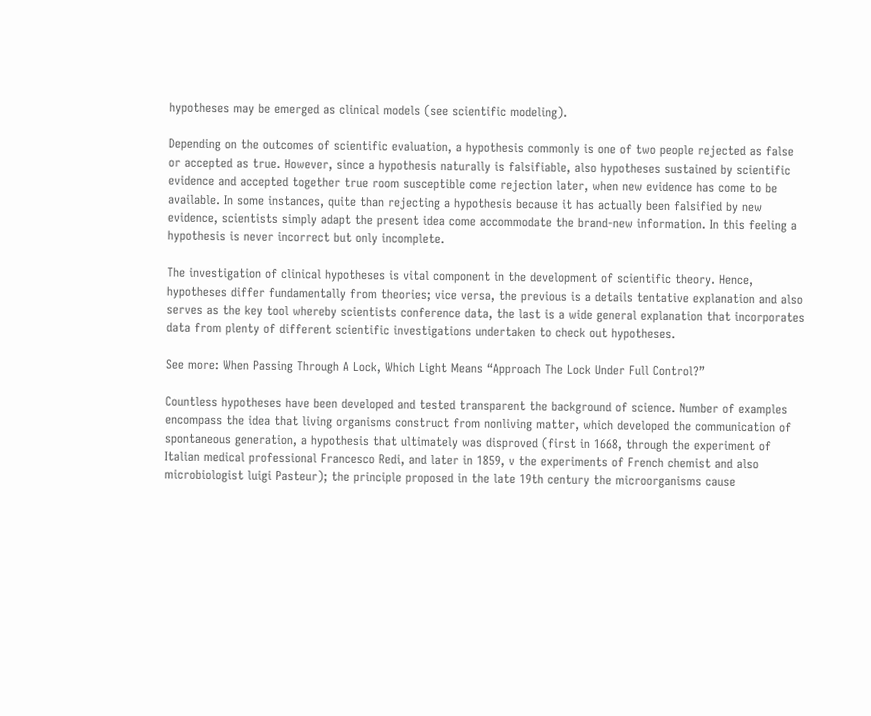hypotheses may be emerged as clinical models (see scientific modeling).

Depending on the outcomes of scientific evaluation, a hypothesis commonly is one of two people rejected as false or accepted as true. However, since a hypothesis naturally is falsifiable, also hypotheses sustained by scientific evidence and accepted together true room susceptible come rejection later, when new evidence has come to be available. In some instances, quite than rejecting a hypothesis because it has actually been falsified by new evidence, scientists simply adapt the present idea come accommodate the brand-new information. In this feeling a hypothesis is never incorrect but only incomplete.

The investigation of clinical hypotheses is vital component in the development of scientific theory. Hence, hypotheses differ fundamentally from theories; vice versa, the previous is a details tentative explanation and also serves as the key tool whereby scientists conference data, the last is a wide general explanation that incorporates data from plenty of different scientific investigations undertaken to check out hypotheses.

See more: When Passing Through A Lock, Which Light Means “Approach The Lock Under Full Control?”

Countless hypotheses have been developed and tested transparent the background of science. Number of examples encompass the idea that living organisms construct from nonliving matter, which developed the communication of spontaneous generation, a hypothesis that ultimately was disproved (first in 1668, through the experiment of Italian medical professional Francesco Redi, and later in 1859, v the experiments of French chemist and also microbiologist luigi Pasteur); the principle proposed in the late 19th century the microorganisms cause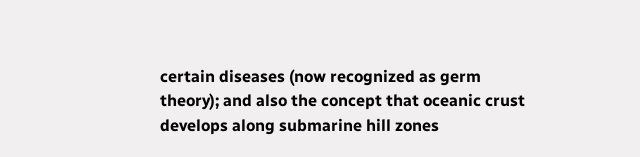certain diseases (now recognized as germ theory); and also the concept that oceanic crust develops along submarine hill zones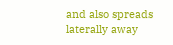and also spreads laterally away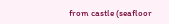from castle (seafloor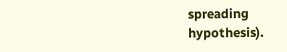spreading hypothesis).